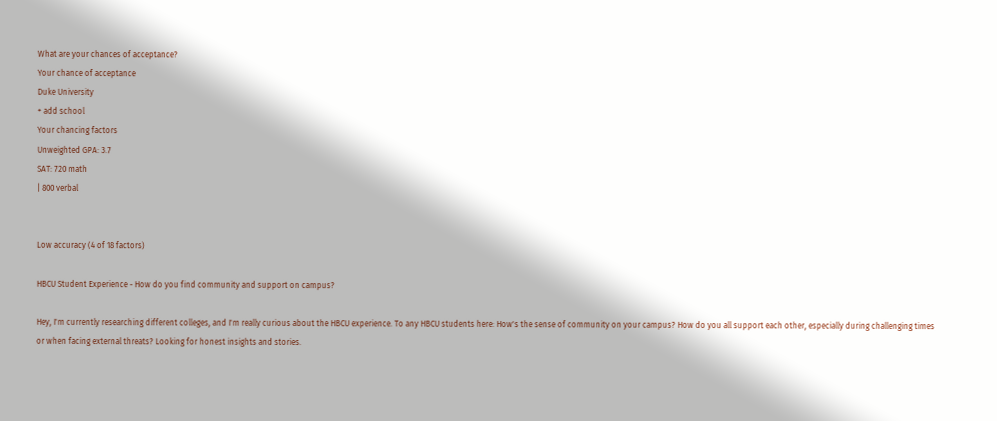What are your chances of acceptance?
Your chance of acceptance
Duke University
+ add school
Your chancing factors
Unweighted GPA: 3.7
SAT: 720 math
| 800 verbal


Low accuracy (4 of 18 factors)

HBCU Student Experience - How do you find community and support on campus?

Hey, I'm currently researching different colleges, and I'm really curious about the HBCU experience. To any HBCU students here: How's the sense of community on your campus? How do you all support each other, especially during challenging times or when facing external threats? Looking for honest insights and stories.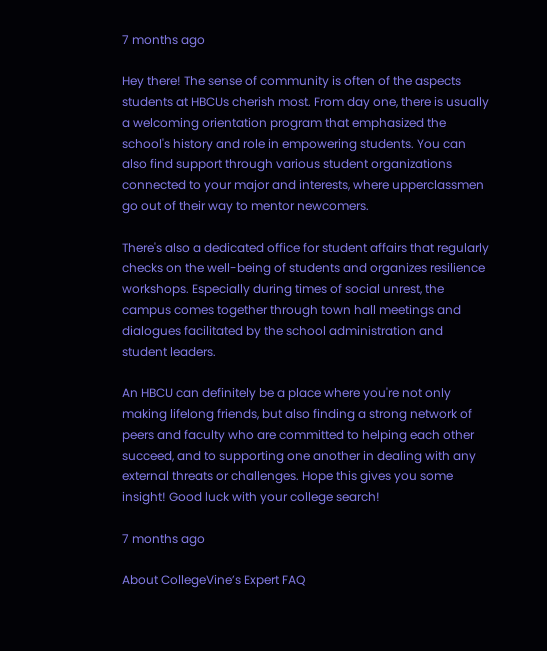7 months ago

Hey there! The sense of community is often of the aspects students at HBCUs cherish most. From day one, there is usually a welcoming orientation program that emphasized the school's history and role in empowering students. You can also find support through various student organizations connected to your major and interests, where upperclassmen go out of their way to mentor newcomers.

There's also a dedicated office for student affairs that regularly checks on the well-being of students and organizes resilience workshops. Especially during times of social unrest, the campus comes together through town hall meetings and dialogues facilitated by the school administration and student leaders.

An HBCU can definitely be a place where you're not only making lifelong friends, but also finding a strong network of peers and faculty who are committed to helping each other succeed, and to supporting one another in dealing with any external threats or challenges. Hope this gives you some insight! Good luck with your college search!

7 months ago

About CollegeVine’s Expert FAQ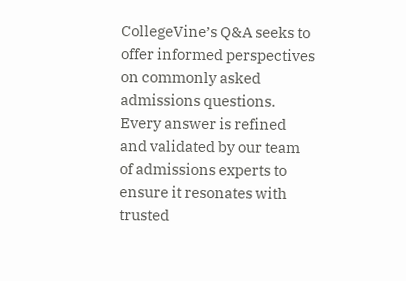CollegeVine’s Q&A seeks to offer informed perspectives on commonly asked admissions questions. Every answer is refined and validated by our team of admissions experts to ensure it resonates with trusted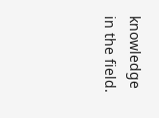knowledge in the field.